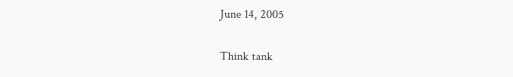June 14, 2005

Think tank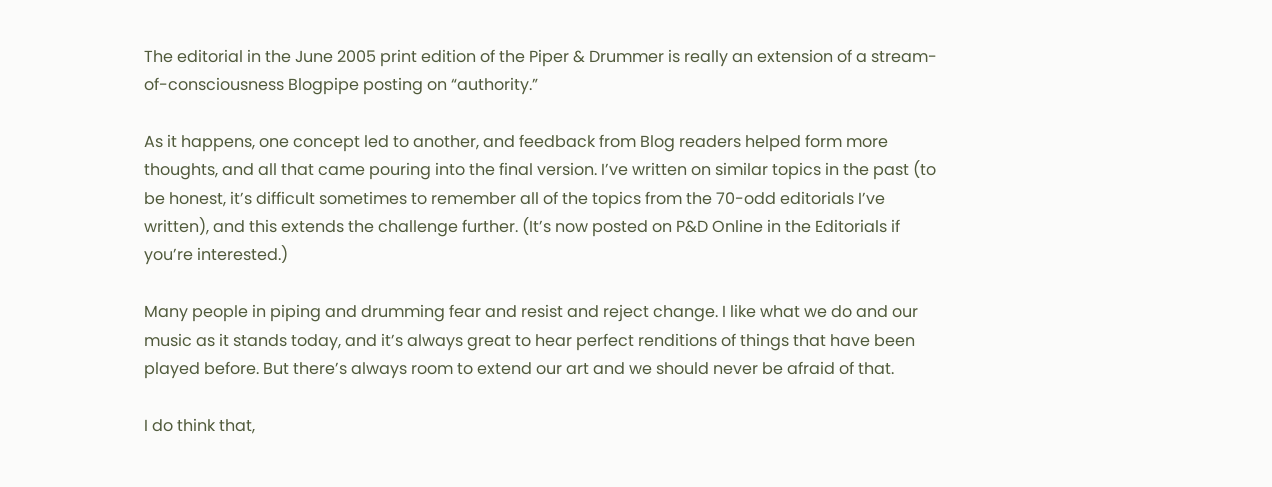The editorial in the June 2005 print edition of the Piper & Drummer is really an extension of a stream-of-consciousness Blogpipe posting on “authority.”

As it happens, one concept led to another, and feedback from Blog readers helped form more thoughts, and all that came pouring into the final version. I’ve written on similar topics in the past (to be honest, it’s difficult sometimes to remember all of the topics from the 70-odd editorials I’ve written), and this extends the challenge further. (It’s now posted on P&D Online in the Editorials if you’re interested.)

Many people in piping and drumming fear and resist and reject change. I like what we do and our music as it stands today, and it’s always great to hear perfect renditions of things that have been played before. But there’s always room to extend our art and we should never be afraid of that.

I do think that,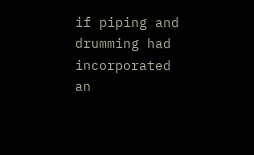if piping and drumming had incorporated an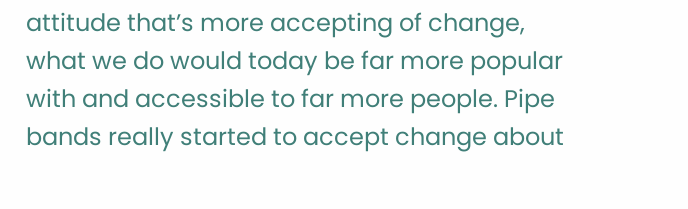attitude that’s more accepting of change, what we do would today be far more popular with and accessible to far more people. Pipe bands really started to accept change about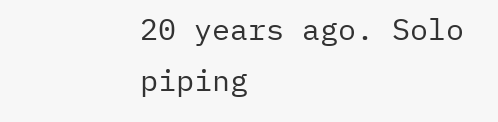20 years ago. Solo piping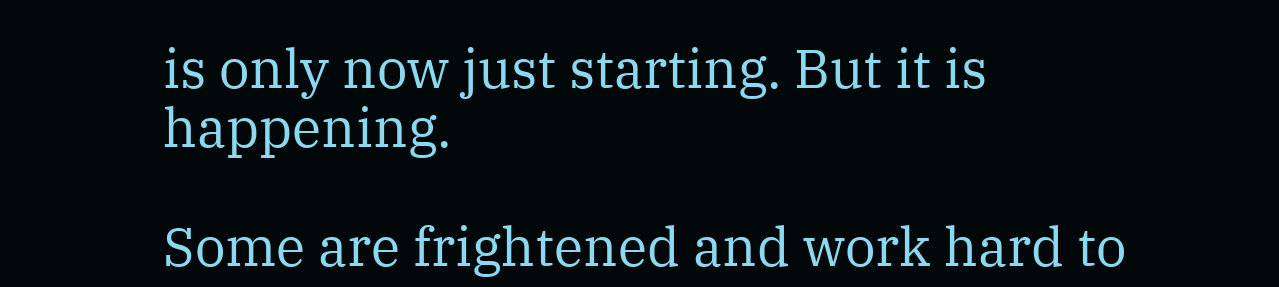is only now just starting. But it is happening.

Some are frightened and work hard to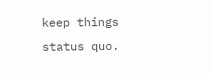keep things status quo.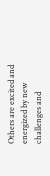Others are excited and energized by new challenges and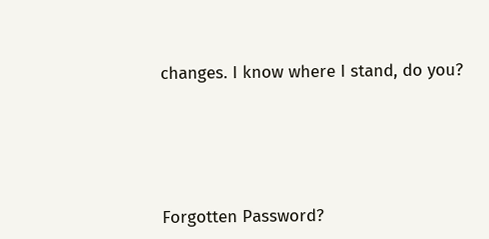changes. I know where I stand, do you?





Forgotten Password?